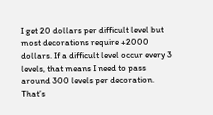I get 20 dollars per difficult level but most decorations require +2000 dollars. If a difficult level occur every 3 levels, that means I need to pass around 300 levels per decoration.
That’s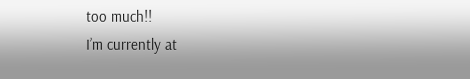too much!!
I’m currently at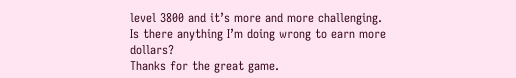level 3800 and it’s more and more challenging.
Is there anything I’m doing wrong to earn more dollars?
Thanks for the great game.